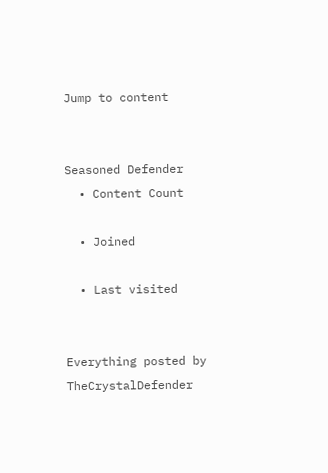Jump to content


Seasoned Defender
  • Content Count

  • Joined

  • Last visited


Everything posted by TheCrystalDefender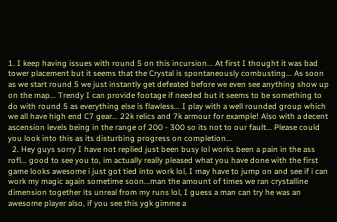1. I keep having issues with round 5 on this incursion... At first I thought it was bad tower placement but it seems that the Crystal is spontaneously combusting... As soon as we start round 5 we just instantly get defeated before we even see anything show up on the map... Trendy I can provide footage if needed but it seems to be something to do with round 5 as everything else is flawless... I play with a well rounded group which we all have high end C7 gear... 22k relics and 7k armour for example! Also with a decent ascension levels being in the range of 200 - 300 so its not to our fault... Please could you look into this as its disturbing progress on completion...
  2. Hey guys sorry I have not replied just been busy lol works been a pain in the ass rofl... good to see you to, im actually really pleased what you have done with the first game looks awesome i just got tied into work lol, I may have to jump on and see if i can work my magic again sometime soon...man the amount of times we ran crystalline dimension together its unreal from my runs lol, I guess a man can try he was an awesome player also, if you see this ygk gimme a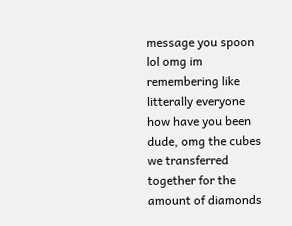message you spoon lol omg im remembering like litterally everyone how have you been dude, omg the cubes we transferred together for the amount of diamonds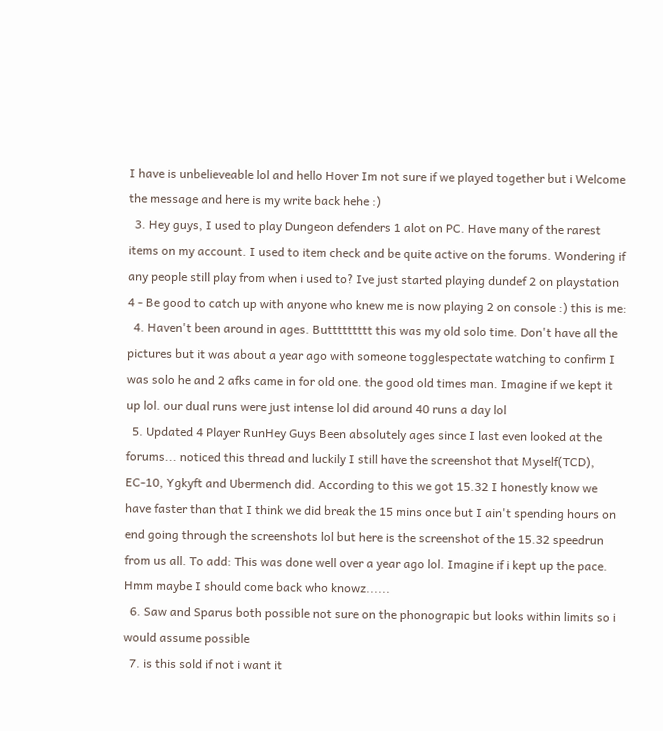I have is unbelieveable lol and hello Hover Im not sure if we played together but i Welcome the message and here is my write back hehe :)
  3. Hey guys, I used to play Dungeon defenders 1 alot on PC. Have many of the rarest items on my account. I used to item check and be quite active on the forums. Wondering if any people still play from when i used to? Ive just started playing dundef 2 on playstation 4 - Be good to catch up with anyone who knew me is now playing 2 on console :) this is me:
  4. Haven't been around in ages. Buttttttttt this was my old solo time. Don't have all the pictures but it was about a year ago with someone togglespectate watching to confirm I was solo he and 2 afks came in for old one. the good old times man. Imagine if we kept it up lol. our dual runs were just intense lol did around 40 runs a day lol
  5. Updated 4 Player RunHey Guys Been absolutely ages since I last even looked at the forums... noticed this thread and luckily I still have the screenshot that Myself(TCD), EC-10, Ygkyft and Ubermench did. According to this we got 15.32 I honestly know we have faster than that I think we did break the 15 mins once but I ain't spending hours on end going through the screenshots lol but here is the screenshot of the 15.32 speedrun from us all. To add: This was done well over a year ago lol. Imagine if i kept up the pace. Hmm maybe I should come back who knowz......
  6. Saw and Sparus both possible not sure on the phonograpic but looks within limits so i would assume possible
  7. is this sold if not i want it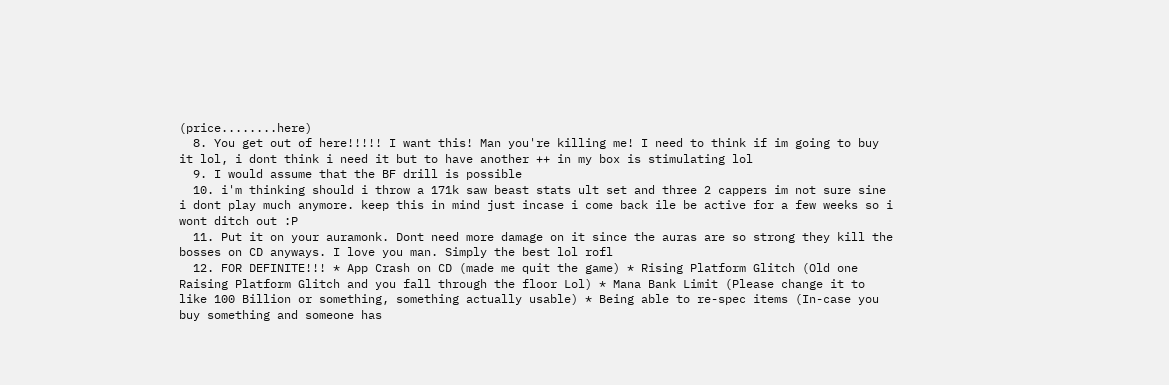(price........here)
  8. You get out of here!!!!! I want this! Man you're killing me! I need to think if im going to buy it lol, i dont think i need it but to have another ++ in my box is stimulating lol
  9. I would assume that the BF drill is possible
  10. i'm thinking should i throw a 171k saw beast stats ult set and three 2 cappers im not sure sine i dont play much anymore. keep this in mind just incase i come back ile be active for a few weeks so i wont ditch out :P
  11. Put it on your auramonk. Dont need more damage on it since the auras are so strong they kill the bosses on CD anyways. I love you man. Simply the best lol rofl
  12. FOR DEFINITE!!! * App Crash on CD (made me quit the game) * Rising Platform Glitch (Old one Raising Platform Glitch and you fall through the floor Lol) * Mana Bank Limit (Please change it to like 100 Billion or something, something actually usable) * Being able to re-spec items (In-case you buy something and someone has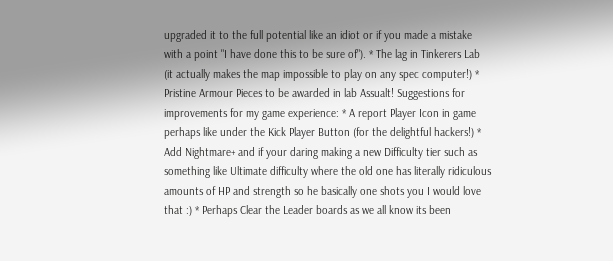upgraded it to the full potential like an idiot or if you made a mistake with a point "I have done this to be sure of"). * The lag in Tinkerers Lab (it actually makes the map impossible to play on any spec computer!) * Pristine Armour Pieces to be awarded in lab Assualt! Suggestions for improvements for my game experience: * A report Player Icon in game perhaps like under the Kick Player Button (for the delightful hackers!) * Add Nightmare+ and if your daring making a new Difficulty tier such as something like Ultimate difficulty where the old one has literally ridiculous amounts of HP and strength so he basically one shots you I would love that :) * Perhaps Clear the Leader boards as we all know its been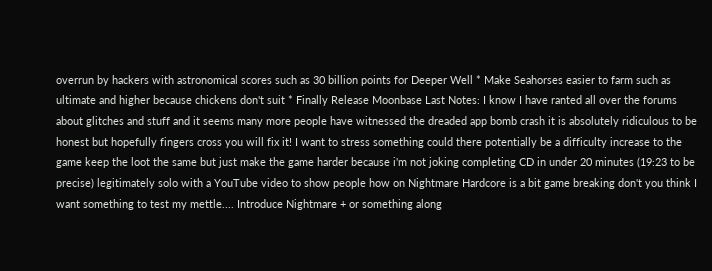overrun by hackers with astronomical scores such as 30 billion points for Deeper Well * Make Seahorses easier to farm such as ultimate and higher because chickens don't suit * Finally Release Moonbase Last Notes: I know I have ranted all over the forums about glitches and stuff and it seems many more people have witnessed the dreaded app bomb crash it is absolutely ridiculous to be honest but hopefully fingers cross you will fix it! I want to stress something could there potentially be a difficulty increase to the game keep the loot the same but just make the game harder because i'm not joking completing CD in under 20 minutes (19:23 to be precise) legitimately solo with a YouTube video to show people how on Nightmare Hardcore is a bit game breaking don't you think I want something to test my mettle.... Introduce Nightmare + or something along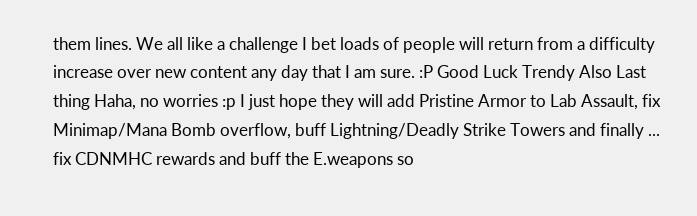them lines. We all like a challenge I bet loads of people will return from a difficulty increase over new content any day that I am sure. :P Good Luck Trendy Also Last thing Haha, no worries :p I just hope they will add Pristine Armor to Lab Assault, fix Minimap/Mana Bomb overflow, buff Lightning/Deadly Strike Towers and finally ... fix CDNMHC rewards and buff the E.weapons so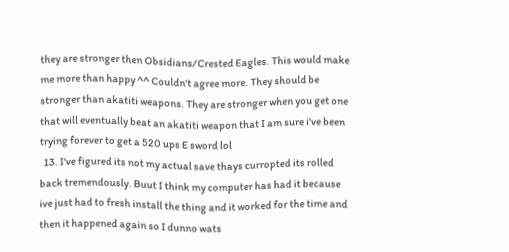they are stronger then Obsidians/Crested Eagles. This would make me more than happy ^^ Couldn't agree more. They should be stronger than akatiti weapons. They are stronger when you get one that will eventually beat an akatiti weapon that I am sure i've been trying forever to get a 520 ups E sword lol
  13. I've figured its not my actual save thays curropted its rolled back tremendously. Buut I think my computer has had it because ive just had to fresh install the thing and it worked for the time and then it happened again so I dunno wats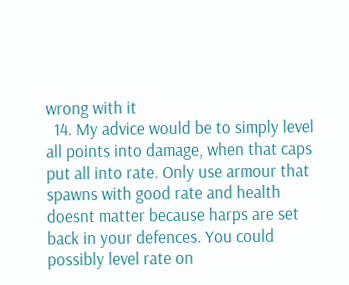wrong with it
  14. My advice would be to simply level all points into damage, when that caps put all into rate. Only use armour that spawns with good rate and health doesnt matter because harps are set back in your defences. You could possibly level rate on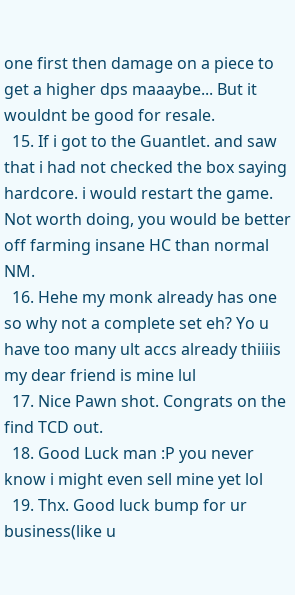one first then damage on a piece to get a higher dps maaaybe... But it wouldnt be good for resale.
  15. If i got to the Guantlet. and saw that i had not checked the box saying hardcore. i would restart the game. Not worth doing, you would be better off farming insane HC than normal NM.
  16. Hehe my monk already has one so why not a complete set eh? Yo u have too many ult accs already thiiiis my dear friend is mine lul
  17. Nice Pawn shot. Congrats on the find TCD out.
  18. Good Luck man :P you never know i might even sell mine yet lol
  19. Thx. Good luck bump for ur business(like u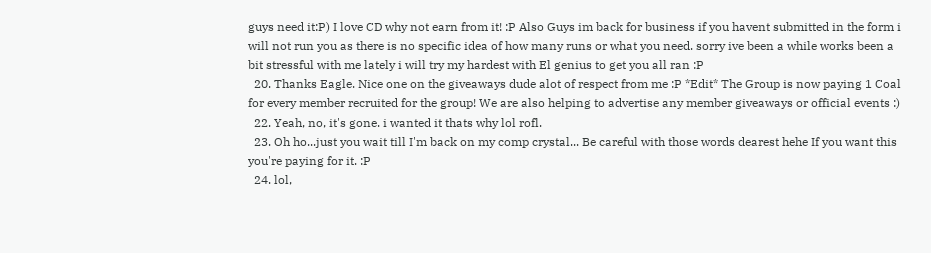guys need it:P) I love CD why not earn from it! :P Also Guys im back for business if you havent submitted in the form i will not run you as there is no specific idea of how many runs or what you need. sorry ive been a while works been a bit stressful with me lately i will try my hardest with El genius to get you all ran :P
  20. Thanks Eagle. Nice one on the giveaways dude alot of respect from me :P *Edit* The Group is now paying 1 Coal for every member recruited for the group! We are also helping to advertise any member giveaways or official events :)
  22. Yeah, no, it's gone. i wanted it thats why lol rofl.
  23. Oh ho...just you wait till I'm back on my comp crystal... Be careful with those words dearest hehe If you want this you're paying for it. :P
  24. lol,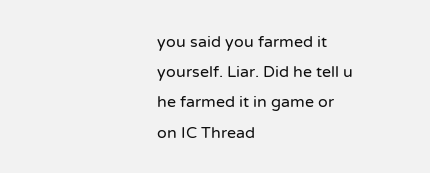you said you farmed it yourself. Liar. Did he tell u he farmed it in game or on IC Thread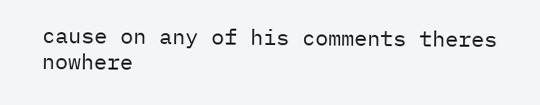cause on any of his comments theres nowhere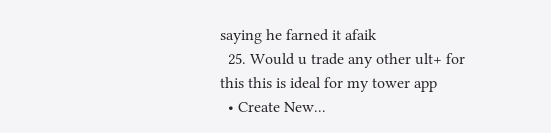saying he farned it afaik
  25. Would u trade any other ult+ for this this is ideal for my tower app
  • Create New...